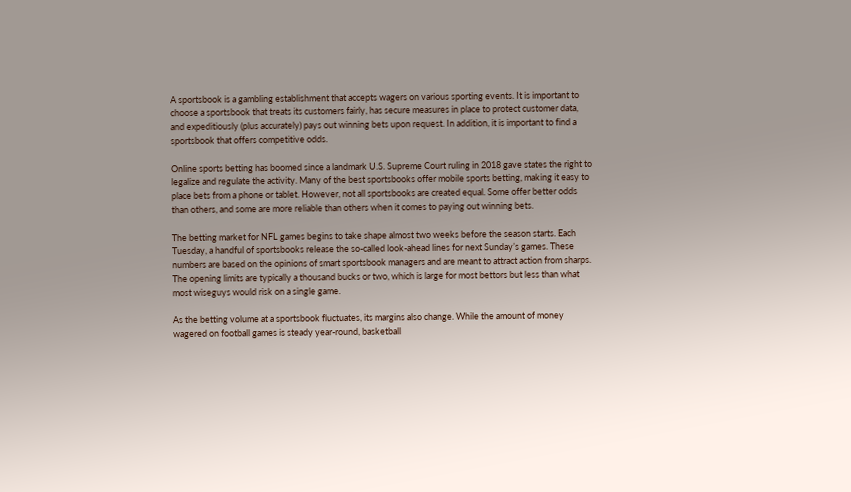A sportsbook is a gambling establishment that accepts wagers on various sporting events. It is important to choose a sportsbook that treats its customers fairly, has secure measures in place to protect customer data, and expeditiously (plus accurately) pays out winning bets upon request. In addition, it is important to find a sportsbook that offers competitive odds.

Online sports betting has boomed since a landmark U.S. Supreme Court ruling in 2018 gave states the right to legalize and regulate the activity. Many of the best sportsbooks offer mobile sports betting, making it easy to place bets from a phone or tablet. However, not all sportsbooks are created equal. Some offer better odds than others, and some are more reliable than others when it comes to paying out winning bets.

The betting market for NFL games begins to take shape almost two weeks before the season starts. Each Tuesday, a handful of sportsbooks release the so-called look-ahead lines for next Sunday’s games. These numbers are based on the opinions of smart sportsbook managers and are meant to attract action from sharps. The opening limits are typically a thousand bucks or two, which is large for most bettors but less than what most wiseguys would risk on a single game.

As the betting volume at a sportsbook fluctuates, its margins also change. While the amount of money wagered on football games is steady year-round, basketball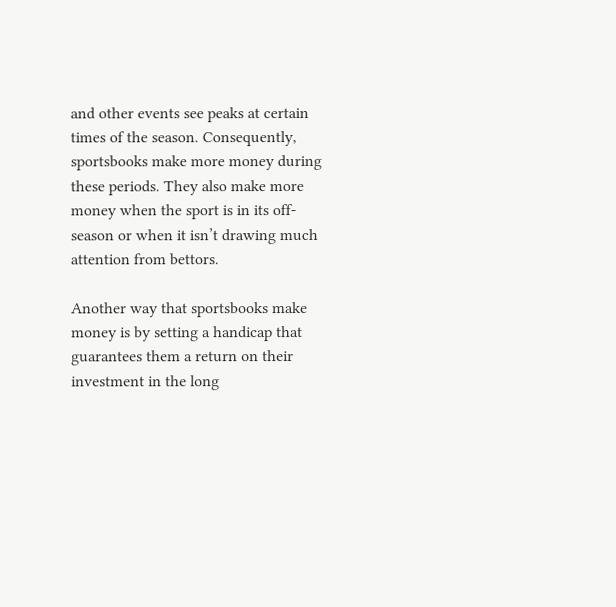and other events see peaks at certain times of the season. Consequently, sportsbooks make more money during these periods. They also make more money when the sport is in its off-season or when it isn’t drawing much attention from bettors.

Another way that sportsbooks make money is by setting a handicap that guarantees them a return on their investment in the long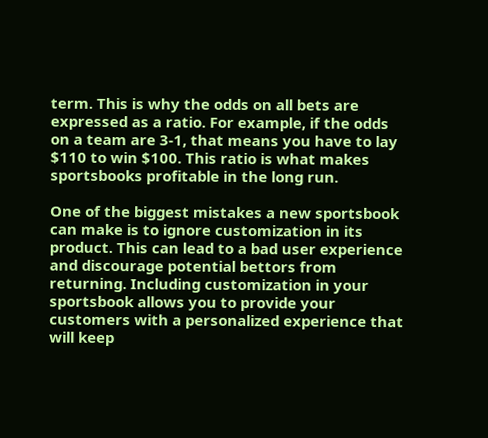term. This is why the odds on all bets are expressed as a ratio. For example, if the odds on a team are 3-1, that means you have to lay $110 to win $100. This ratio is what makes sportsbooks profitable in the long run.

One of the biggest mistakes a new sportsbook can make is to ignore customization in its product. This can lead to a bad user experience and discourage potential bettors from returning. Including customization in your sportsbook allows you to provide your customers with a personalized experience that will keep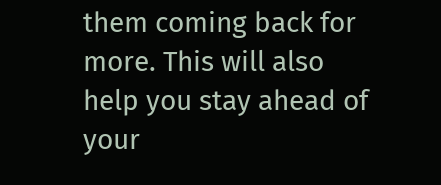them coming back for more. This will also help you stay ahead of your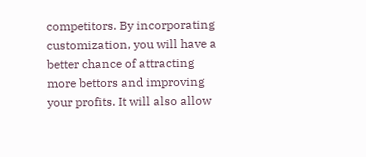competitors. By incorporating customization, you will have a better chance of attracting more bettors and improving your profits. It will also allow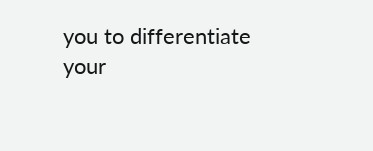you to differentiate your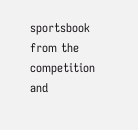sportsbook from the competition and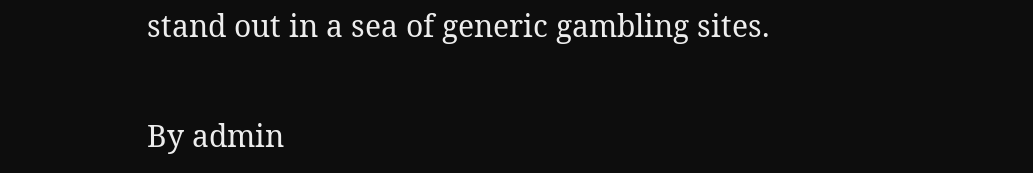stand out in a sea of generic gambling sites.

By admin